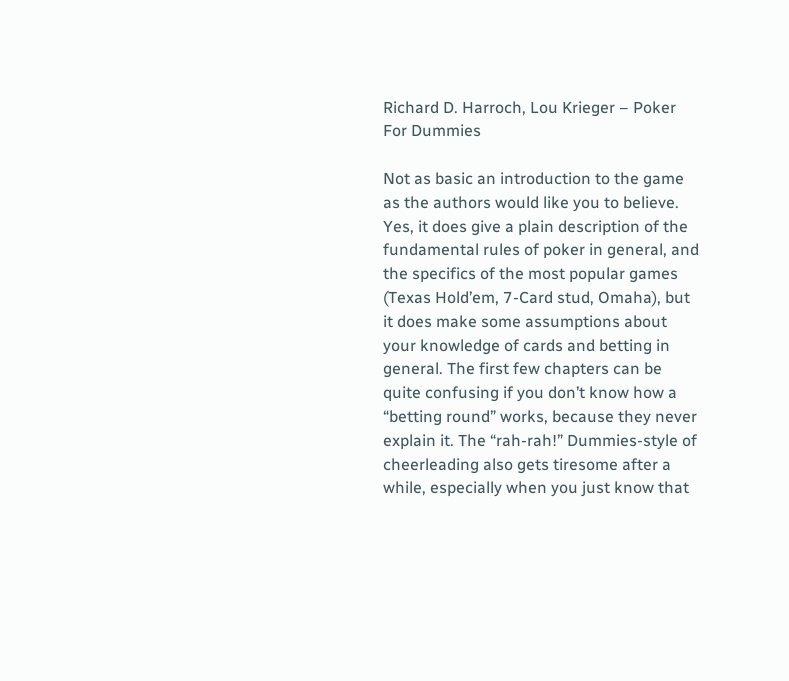Richard D. Harroch, Lou Krieger – Poker For Dummies

Not as basic an introduction to the game as the authors would like you to believe. Yes, it does give a plain description of the fundamental rules of poker in general, and the specifics of the most popular games (Texas Hold’em, 7-Card stud, Omaha), but it does make some assumptions about your knowledge of cards and betting in general. The first few chapters can be quite confusing if you don’t know how a “betting round” works, because they never explain it. The “rah-rah!” Dummies-style of cheerleading also gets tiresome after a while, especially when you just know that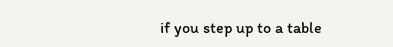if you step up to a table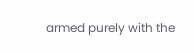armed purely with the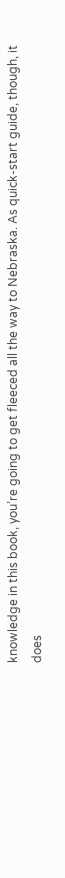knowledge in this book, you’re going to get fleeced all the way to Nebraska. As quick-start guide, though, it does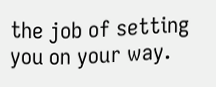the job of setting you on your way.